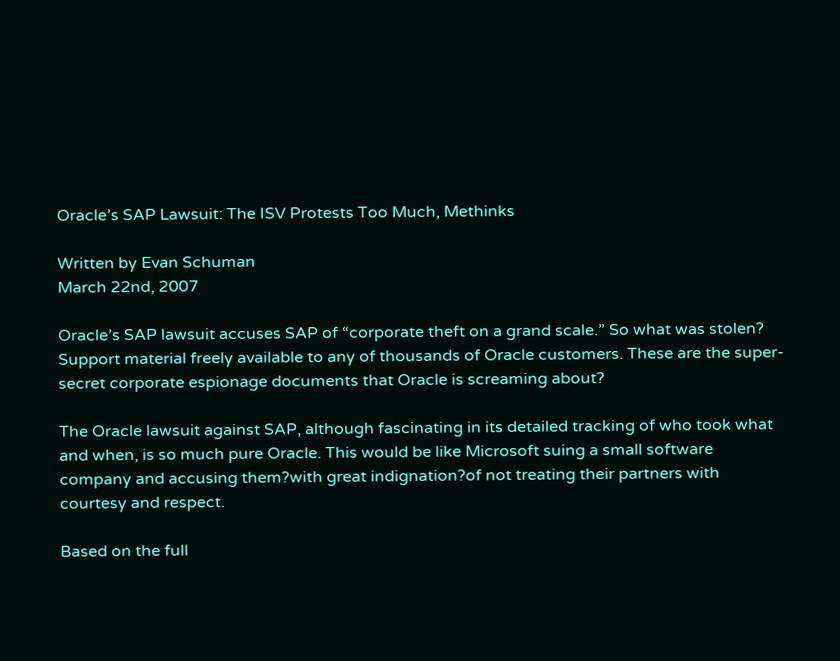Oracle’s SAP Lawsuit: The ISV Protests Too Much, Methinks

Written by Evan Schuman
March 22nd, 2007

Oracle’s SAP lawsuit accuses SAP of “corporate theft on a grand scale.” So what was stolen? Support material freely available to any of thousands of Oracle customers. These are the super-secret corporate espionage documents that Oracle is screaming about?

The Oracle lawsuit against SAP, although fascinating in its detailed tracking of who took what and when, is so much pure Oracle. This would be like Microsoft suing a small software company and accusing them?with great indignation?of not treating their partners with courtesy and respect.

Based on the full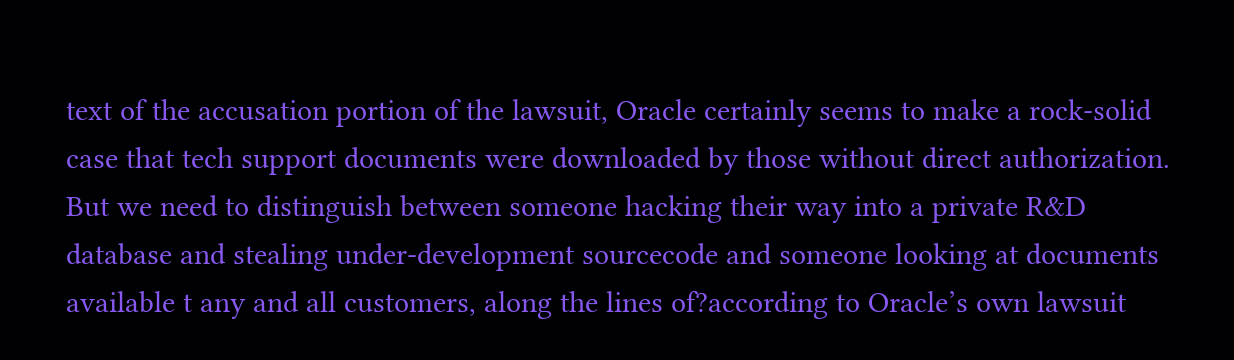text of the accusation portion of the lawsuit, Oracle certainly seems to make a rock-solid case that tech support documents were downloaded by those without direct authorization. But we need to distinguish between someone hacking their way into a private R&D database and stealing under-development sourcecode and someone looking at documents available t any and all customers, along the lines of?according to Oracle’s own lawsuit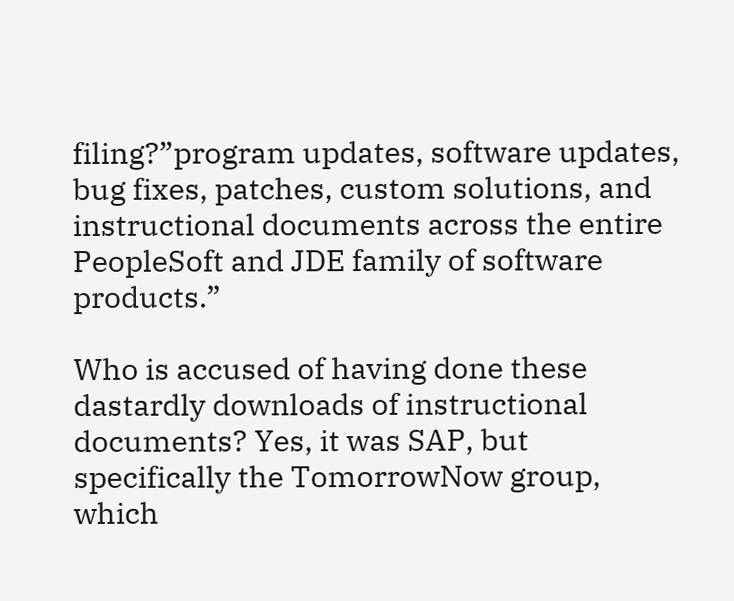filing?”program updates, software updates, bug fixes, patches, custom solutions, and instructional documents across the entire PeopleSoft and JDE family of software products.”

Who is accused of having done these dastardly downloads of instructional documents? Yes, it was SAP, but specifically the TomorrowNow group, which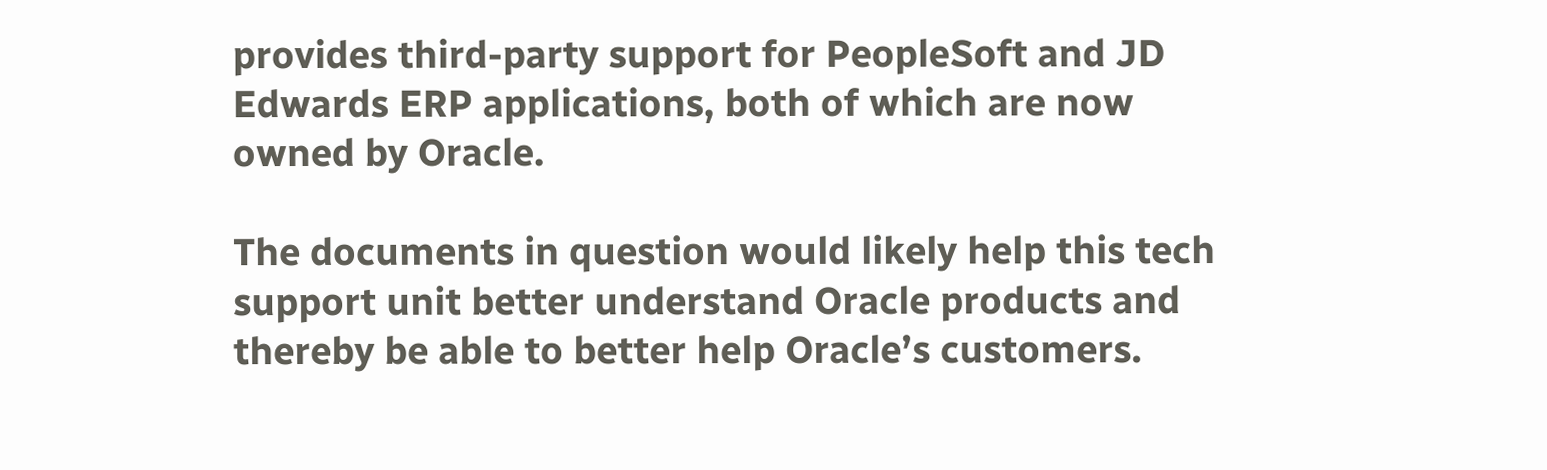provides third-party support for PeopleSoft and JD Edwards ERP applications, both of which are now owned by Oracle.

The documents in question would likely help this tech support unit better understand Oracle products and thereby be able to better help Oracle’s customers.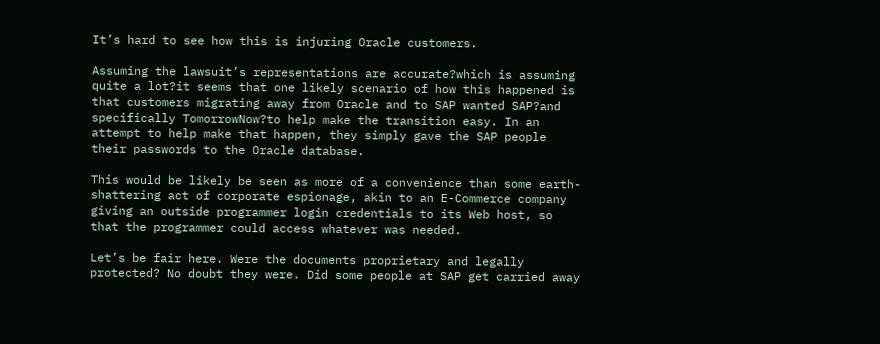It’s hard to see how this is injuring Oracle customers.

Assuming the lawsuit’s representations are accurate?which is assuming quite a lot?it seems that one likely scenario of how this happened is that customers migrating away from Oracle and to SAP wanted SAP?and specifically TomorrowNow?to help make the transition easy. In an attempt to help make that happen, they simply gave the SAP people their passwords to the Oracle database.

This would be likely be seen as more of a convenience than some earth-shattering act of corporate espionage, akin to an E-Commerce company giving an outside programmer login credentials to its Web host, so that the programmer could access whatever was needed.

Let’s be fair here. Were the documents proprietary and legally protected? No doubt they were. Did some people at SAP get carried away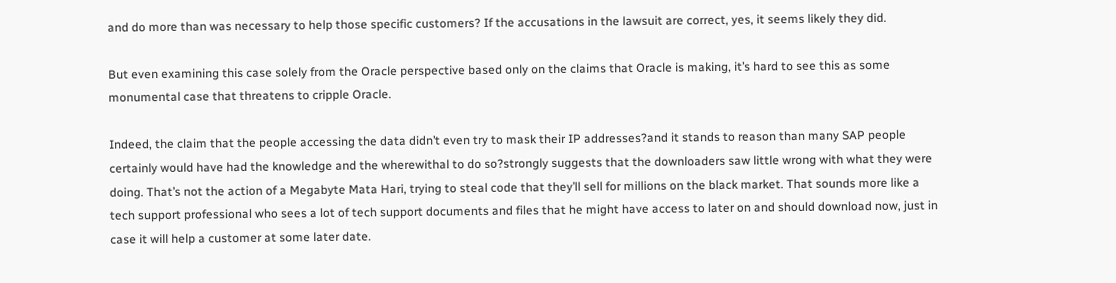and do more than was necessary to help those specific customers? If the accusations in the lawsuit are correct, yes, it seems likely they did.

But even examining this case solely from the Oracle perspective based only on the claims that Oracle is making, it’s hard to see this as some monumental case that threatens to cripple Oracle.

Indeed, the claim that the people accessing the data didn’t even try to mask their IP addresses?and it stands to reason than many SAP people certainly would have had the knowledge and the wherewithal to do so?strongly suggests that the downloaders saw little wrong with what they were doing. That’s not the action of a Megabyte Mata Hari, trying to steal code that they’ll sell for millions on the black market. That sounds more like a tech support professional who sees a lot of tech support documents and files that he might have access to later on and should download now, just in case it will help a customer at some later date.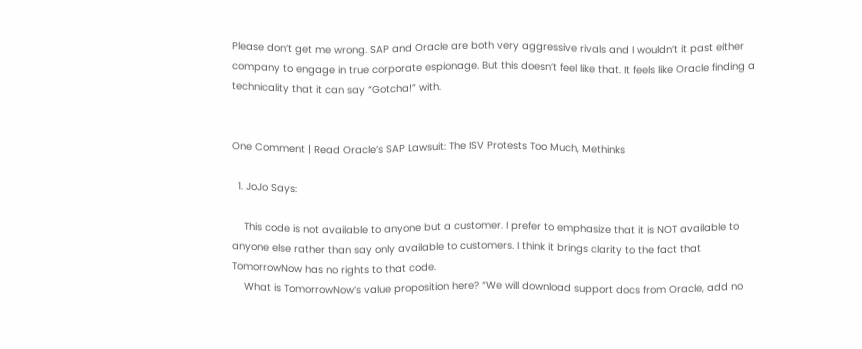Please don’t get me wrong. SAP and Oracle are both very aggressive rivals and I wouldn’t it past either company to engage in true corporate espionage. But this doesn’t feel like that. It feels like Oracle finding a technicality that it can say “Gotcha!” with.


One Comment | Read Oracle’s SAP Lawsuit: The ISV Protests Too Much, Methinks

  1. JoJo Says:

    This code is not available to anyone but a customer. I prefer to emphasize that it is NOT available to anyone else rather than say only available to customers. I think it brings clarity to the fact that TomorrowNow has no rights to that code.
    What is TomorrowNow’s value proposition here? “We will download support docs from Oracle, add no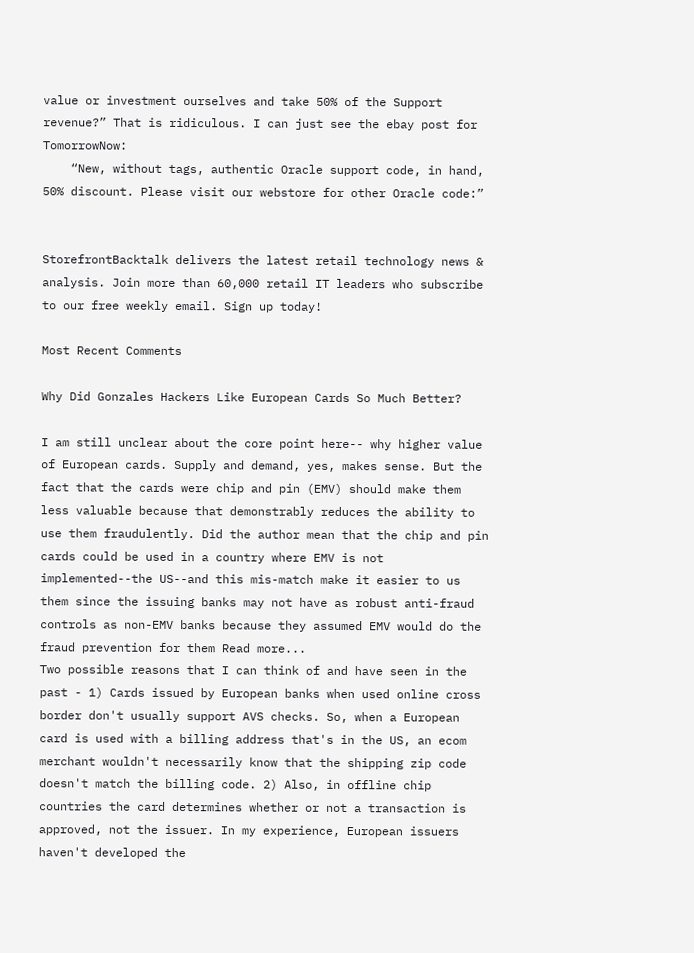value or investment ourselves and take 50% of the Support revenue?” That is ridiculous. I can just see the ebay post for TomorrowNow:
    “New, without tags, authentic Oracle support code, in hand, 50% discount. Please visit our webstore for other Oracle code:”


StorefrontBacktalk delivers the latest retail technology news & analysis. Join more than 60,000 retail IT leaders who subscribe to our free weekly email. Sign up today!

Most Recent Comments

Why Did Gonzales Hackers Like European Cards So Much Better?

I am still unclear about the core point here-- why higher value of European cards. Supply and demand, yes, makes sense. But the fact that the cards were chip and pin (EMV) should make them less valuable because that demonstrably reduces the ability to use them fraudulently. Did the author mean that the chip and pin cards could be used in a country where EMV is not implemented--the US--and this mis-match make it easier to us them since the issuing banks may not have as robust anti-fraud controls as non-EMV banks because they assumed EMV would do the fraud prevention for them Read more...
Two possible reasons that I can think of and have seen in the past - 1) Cards issued by European banks when used online cross border don't usually support AVS checks. So, when a European card is used with a billing address that's in the US, an ecom merchant wouldn't necessarily know that the shipping zip code doesn't match the billing code. 2) Also, in offline chip countries the card determines whether or not a transaction is approved, not the issuer. In my experience, European issuers haven't developed the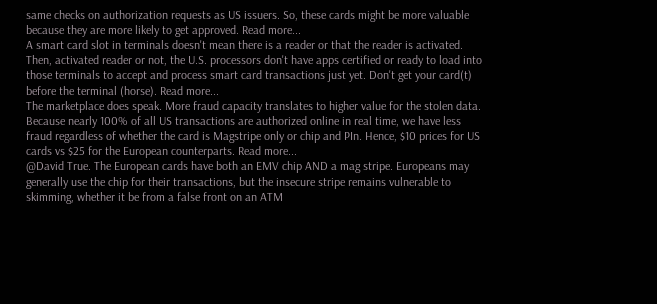same checks on authorization requests as US issuers. So, these cards might be more valuable because they are more likely to get approved. Read more...
A smart card slot in terminals doesn't mean there is a reader or that the reader is activated. Then, activated reader or not, the U.S. processors don't have apps certified or ready to load into those terminals to accept and process smart card transactions just yet. Don't get your card(t) before the terminal (horse). Read more...
The marketplace does speak. More fraud capacity translates to higher value for the stolen data. Because nearly 100% of all US transactions are authorized online in real time, we have less fraud regardless of whether the card is Magstripe only or chip and PIn. Hence, $10 prices for US cards vs $25 for the European counterparts. Read more...
@David True. The European cards have both an EMV chip AND a mag stripe. Europeans may generally use the chip for their transactions, but the insecure stripe remains vulnerable to skimming, whether it be from a false front on an ATM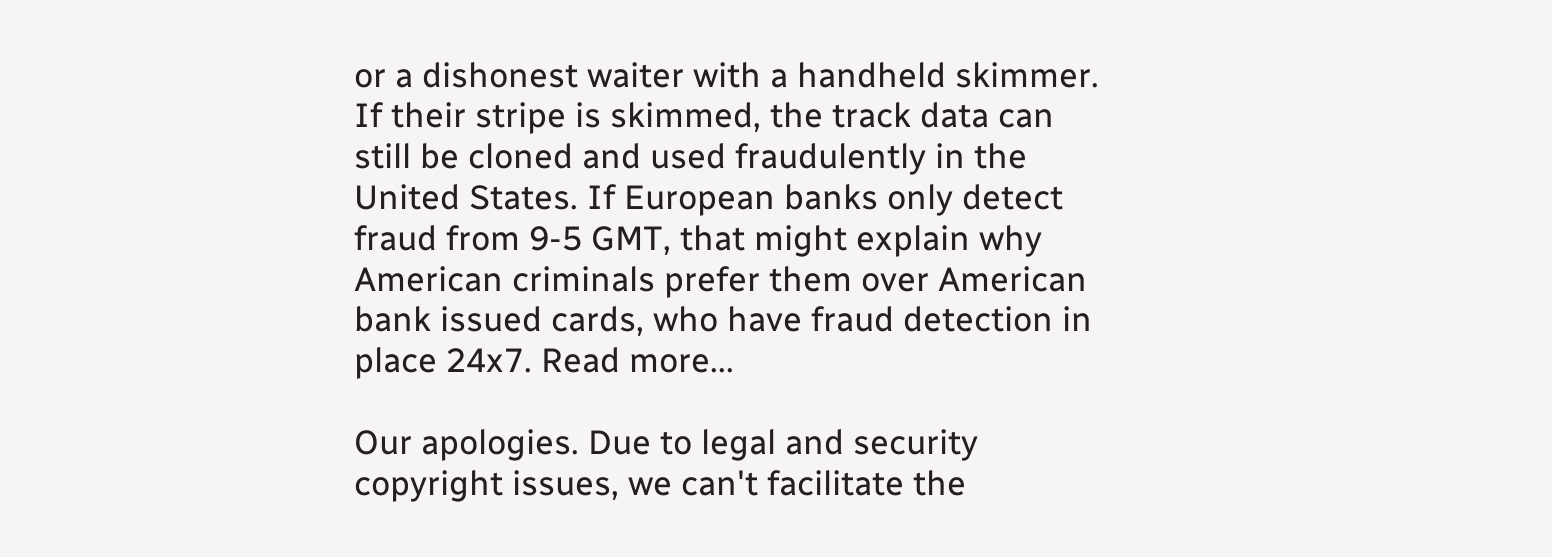or a dishonest waiter with a handheld skimmer. If their stripe is skimmed, the track data can still be cloned and used fraudulently in the United States. If European banks only detect fraud from 9-5 GMT, that might explain why American criminals prefer them over American bank issued cards, who have fraud detection in place 24x7. Read more...

Our apologies. Due to legal and security copyright issues, we can't facilitate the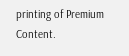printing of Premium Content.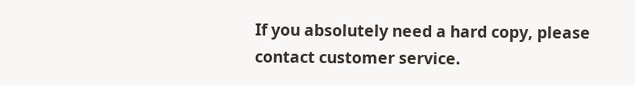If you absolutely need a hard copy, please contact customer service.